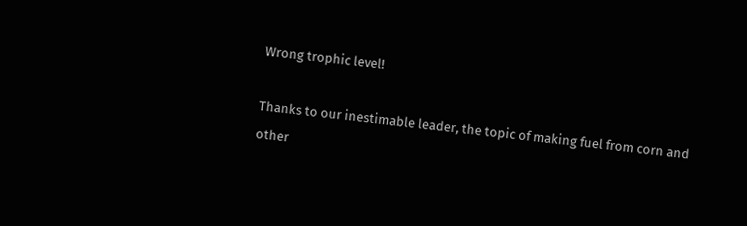Wrong trophic level!

Thanks to our inestimable leader, the topic of making fuel from corn and other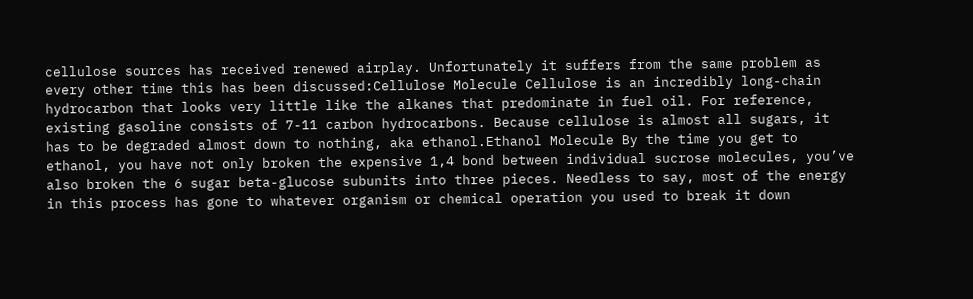cellulose sources has received renewed airplay. Unfortunately it suffers from the same problem as every other time this has been discussed:Cellulose Molecule Cellulose is an incredibly long-chain hydrocarbon that looks very little like the alkanes that predominate in fuel oil. For reference, existing gasoline consists of 7-11 carbon hydrocarbons. Because cellulose is almost all sugars, it has to be degraded almost down to nothing, aka ethanol.Ethanol Molecule By the time you get to ethanol, you have not only broken the expensive 1,4 bond between individual sucrose molecules, you’ve also broken the 6 sugar beta-glucose subunits into three pieces. Needless to say, most of the energy in this process has gone to whatever organism or chemical operation you used to break it down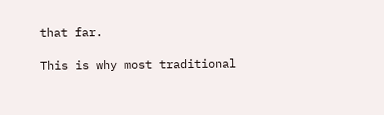that far.

This is why most traditional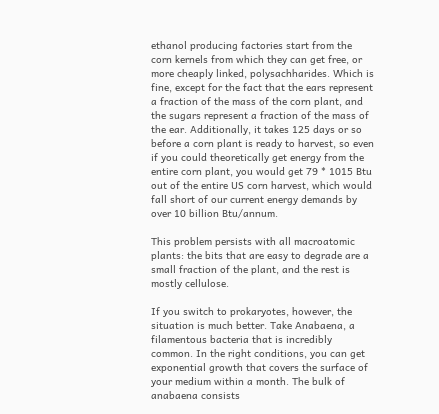ethanol producing factories start from the corn kernels from which they can get free, or more cheaply linked, polysachharides. Which is fine, except for the fact that the ears represent a fraction of the mass of the corn plant, and the sugars represent a fraction of the mass of the ear. Additionally, it takes 125 days or so before a corn plant is ready to harvest, so even if you could theoretically get energy from the entire corn plant, you would get 79 * 1015 Btu out of the entire US corn harvest, which would fall short of our current energy demands by over 10 billion Btu/annum.

This problem persists with all macroatomic plants: the bits that are easy to degrade are a small fraction of the plant, and the rest is mostly cellulose.

If you switch to prokaryotes, however, the situation is much better. Take Anabaena, a filamentous bacteria that is incredibly common. In the right conditions, you can get exponential growth that covers the surface of your medium within a month. The bulk of anabaena consists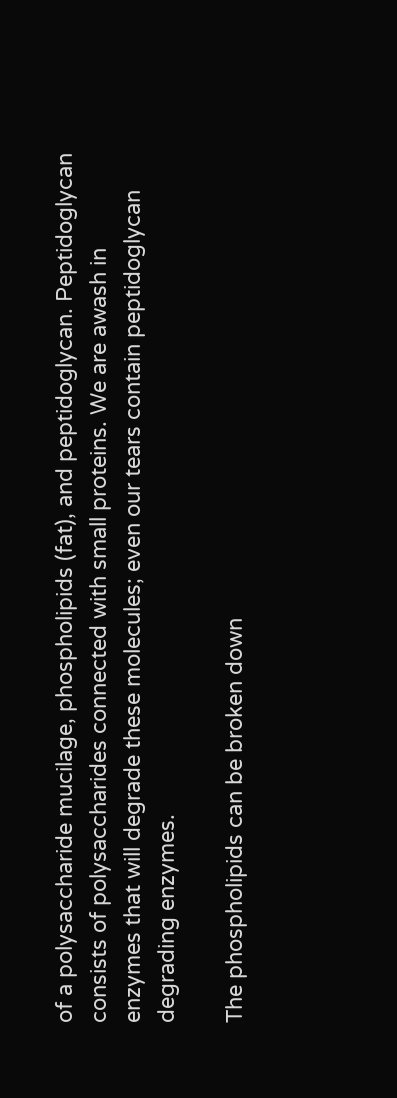of a polysaccharide mucilage, phospholipids (fat), and peptidoglycan. Peptidoglycan consists of polysaccharides connected with small proteins. We are awash in enzymes that will degrade these molecules; even our tears contain peptidoglycan degrading enzymes.

The phospholipids can be broken down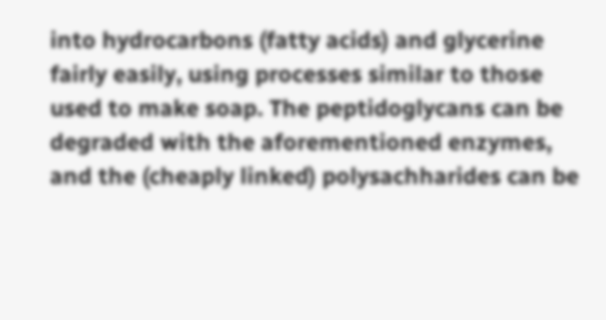into hydrocarbons (fatty acids) and glycerine fairly easily, using processes similar to those used to make soap. The peptidoglycans can be degraded with the aforementioned enzymes, and the (cheaply linked) polysachharides can be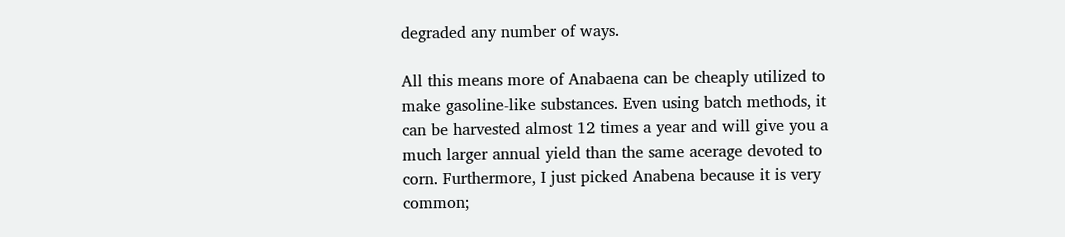degraded any number of ways.

All this means more of Anabaena can be cheaply utilized to make gasoline-like substances. Even using batch methods, it can be harvested almost 12 times a year and will give you a much larger annual yield than the same acerage devoted to corn. Furthermore, I just picked Anabena because it is very common;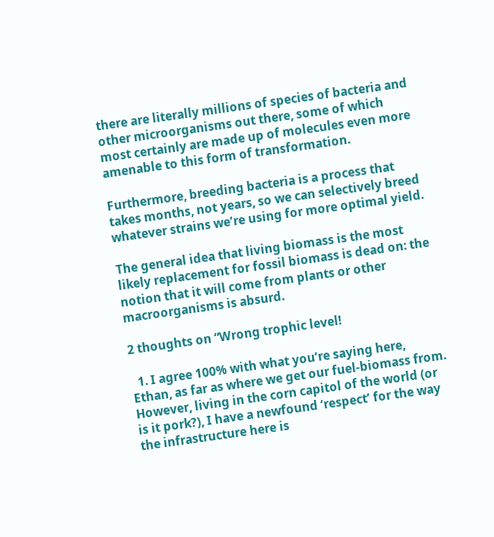there are literally millions of species of bacteria and other microorganisms out there, some of which most certainly are made up of molecules even more amenable to this form of transformation.

Furthermore, breeding bacteria is a process that takes months, not years, so we can selectively breed whatever strains we’re using for more optimal yield.

The general idea that living biomass is the most likely replacement for fossil biomass is dead on: the notion that it will come from plants or other macroorganisms is absurd.

2 thoughts on “Wrong trophic level!

  1. I agree 100% with what you’re saying here, Ethan, as far as where we get our fuel-biomass from. However, living in the corn capitol of the world (or is it pork?), I have a newfound ‘respect’ for the way the infrastructure here is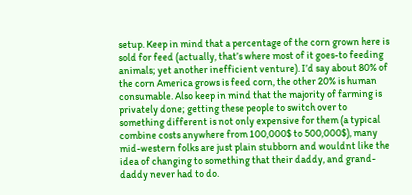setup. Keep in mind that a percentage of the corn grown here is sold for feed (actually, that’s where most of it goes-to feeding animals; yet another inefficient venture). I’d say about 80% of the corn America grows is feed corn, the other 20% is human consumable. Also keep in mind that the majority of farming is privately done; getting these people to switch over to something different is not only expensive for them (a typical combine costs anywhere from 100,000$ to 500,000$), many mid-western folks are just plain stubborn and wouldnt like the idea of changing to something that their daddy, and grand-daddy never had to do.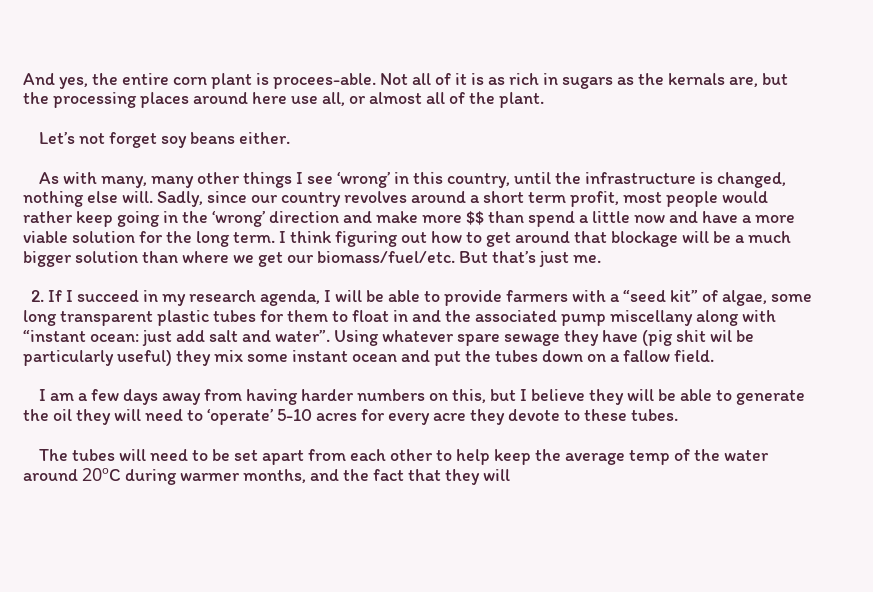And yes, the entire corn plant is procees-able. Not all of it is as rich in sugars as the kernals are, but the processing places around here use all, or almost all of the plant.

    Let’s not forget soy beans either.

    As with many, many other things I see ‘wrong’ in this country, until the infrastructure is changed, nothing else will. Sadly, since our country revolves around a short term profit, most people would rather keep going in the ‘wrong’ direction and make more $$ than spend a little now and have a more viable solution for the long term. I think figuring out how to get around that blockage will be a much bigger solution than where we get our biomass/fuel/etc. But that’s just me.

  2. If I succeed in my research agenda, I will be able to provide farmers with a “seed kit” of algae, some long transparent plastic tubes for them to float in and the associated pump miscellany along with “instant ocean: just add salt and water”. Using whatever spare sewage they have (pig shit wil be particularly useful) they mix some instant ocean and put the tubes down on a fallow field.

    I am a few days away from having harder numbers on this, but I believe they will be able to generate the oil they will need to ‘operate’ 5-10 acres for every acre they devote to these tubes.

    The tubes will need to be set apart from each other to help keep the average temp of the water around 20ºC during warmer months, and the fact that they will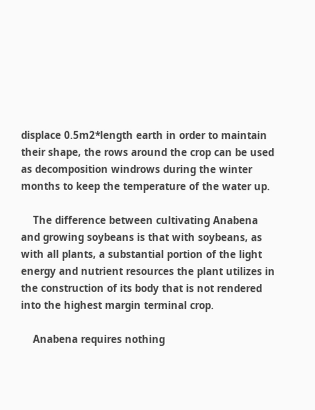displace 0.5m2*length earth in order to maintain their shape, the rows around the crop can be used as decomposition windrows during the winter months to keep the temperature of the water up.

    The difference between cultivating Anabena and growing soybeans is that with soybeans, as with all plants, a substantial portion of the light energy and nutrient resources the plant utilizes in the construction of its body that is not rendered into the highest margin terminal crop.

    Anabena requires nothing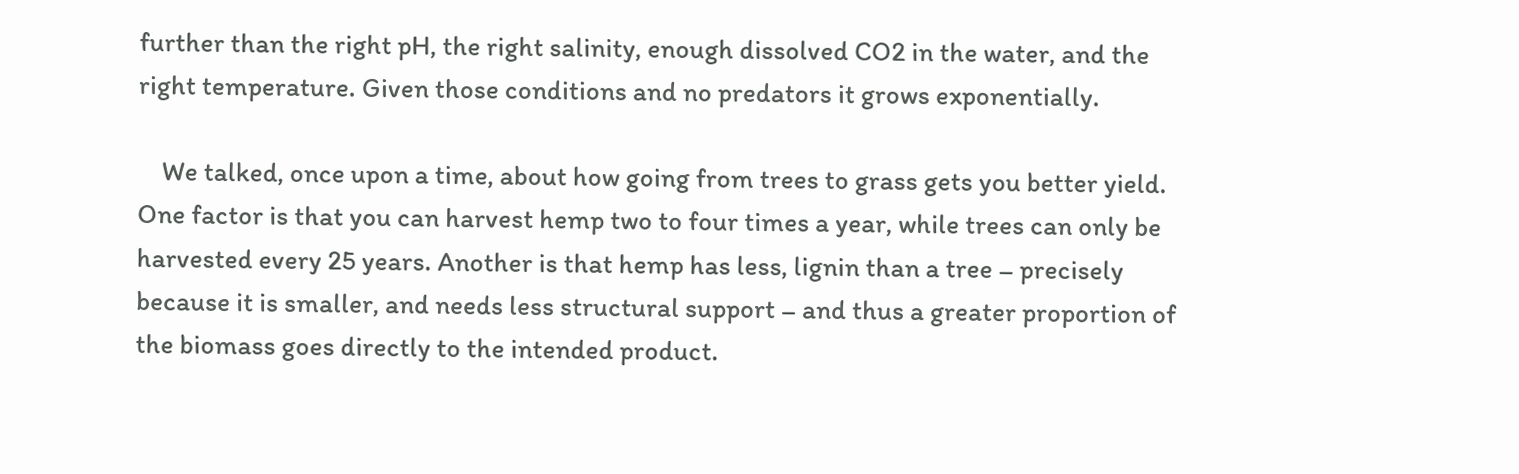further than the right pH, the right salinity, enough dissolved CO2 in the water, and the right temperature. Given those conditions and no predators it grows exponentially.

    We talked, once upon a time, about how going from trees to grass gets you better yield. One factor is that you can harvest hemp two to four times a year, while trees can only be harvested every 25 years. Another is that hemp has less, lignin than a tree – precisely because it is smaller, and needs less structural support – and thus a greater proportion of the biomass goes directly to the intended product.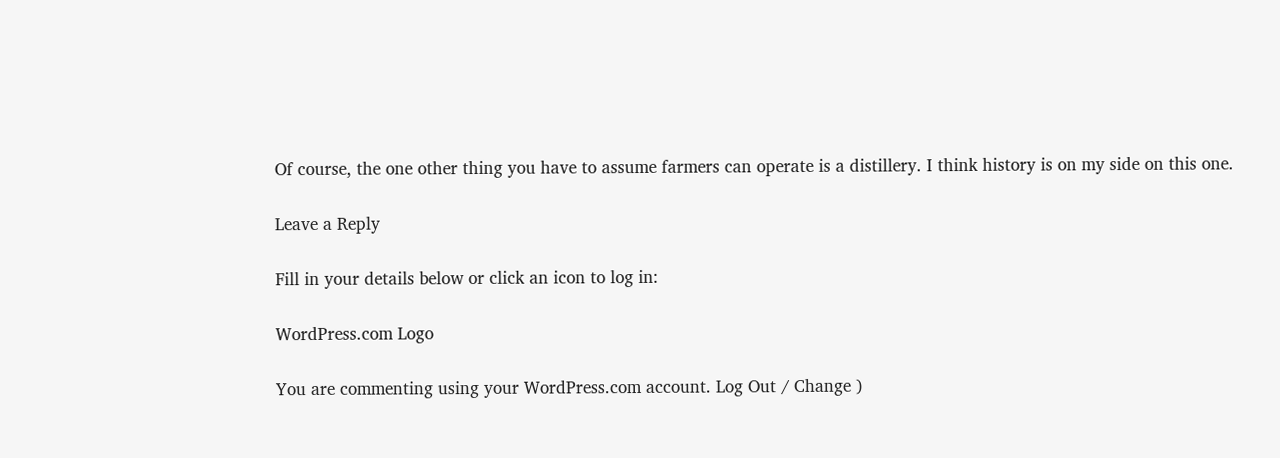Of course, the one other thing you have to assume farmers can operate is a distillery. I think history is on my side on this one.

Leave a Reply

Fill in your details below or click an icon to log in:

WordPress.com Logo

You are commenting using your WordPress.com account. Log Out / Change )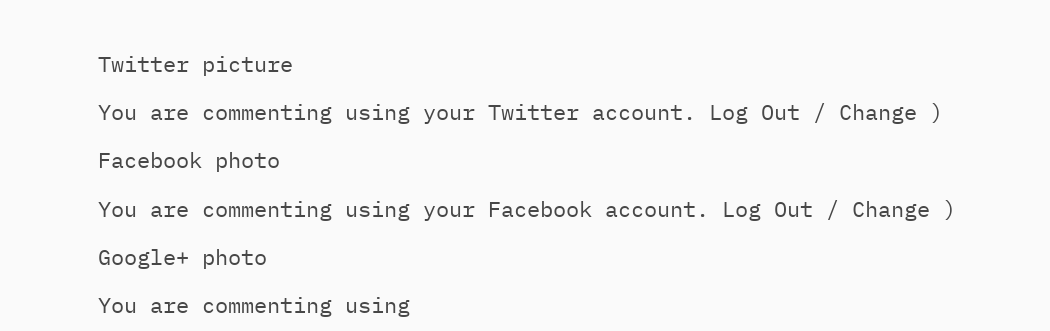Twitter picture

You are commenting using your Twitter account. Log Out / Change )

Facebook photo

You are commenting using your Facebook account. Log Out / Change )

Google+ photo

You are commenting using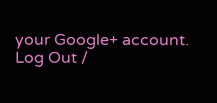your Google+ account. Log Out /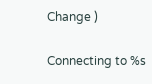Change )

Connecting to %s